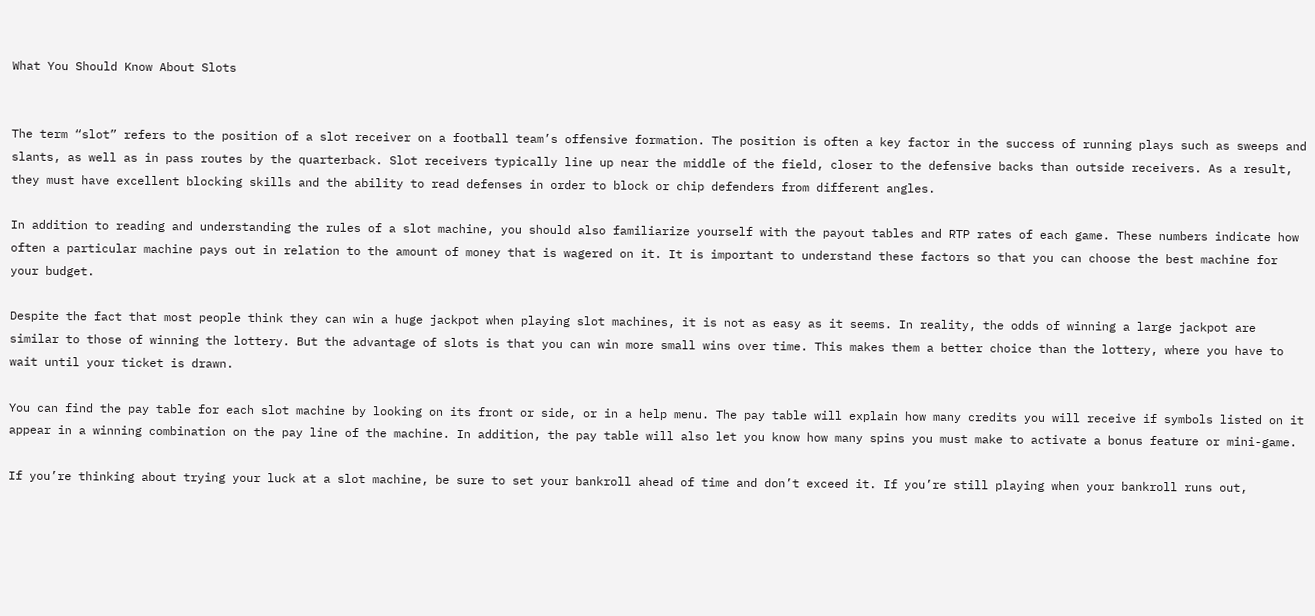What You Should Know About Slots


The term “slot” refers to the position of a slot receiver on a football team’s offensive formation. The position is often a key factor in the success of running plays such as sweeps and slants, as well as in pass routes by the quarterback. Slot receivers typically line up near the middle of the field, closer to the defensive backs than outside receivers. As a result, they must have excellent blocking skills and the ability to read defenses in order to block or chip defenders from different angles.

In addition to reading and understanding the rules of a slot machine, you should also familiarize yourself with the payout tables and RTP rates of each game. These numbers indicate how often a particular machine pays out in relation to the amount of money that is wagered on it. It is important to understand these factors so that you can choose the best machine for your budget.

Despite the fact that most people think they can win a huge jackpot when playing slot machines, it is not as easy as it seems. In reality, the odds of winning a large jackpot are similar to those of winning the lottery. But the advantage of slots is that you can win more small wins over time. This makes them a better choice than the lottery, where you have to wait until your ticket is drawn.

You can find the pay table for each slot machine by looking on its front or side, or in a help menu. The pay table will explain how many credits you will receive if symbols listed on it appear in a winning combination on the pay line of the machine. In addition, the pay table will also let you know how many spins you must make to activate a bonus feature or mini-game.

If you’re thinking about trying your luck at a slot machine, be sure to set your bankroll ahead of time and don’t exceed it. If you’re still playing when your bankroll runs out,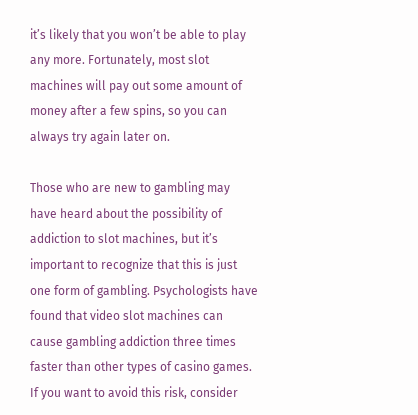it’s likely that you won’t be able to play any more. Fortunately, most slot machines will pay out some amount of money after a few spins, so you can always try again later on.

Those who are new to gambling may have heard about the possibility of addiction to slot machines, but it’s important to recognize that this is just one form of gambling. Psychologists have found that video slot machines can cause gambling addiction three times faster than other types of casino games. If you want to avoid this risk, consider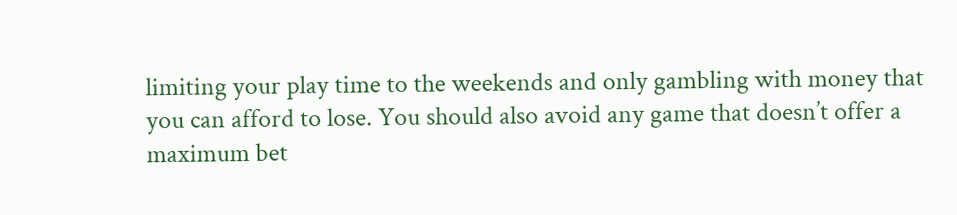limiting your play time to the weekends and only gambling with money that you can afford to lose. You should also avoid any game that doesn’t offer a maximum bet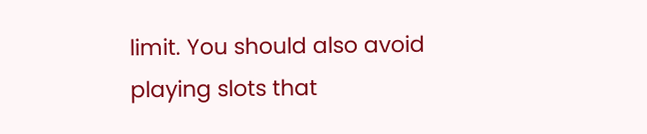limit. You should also avoid playing slots that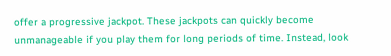offer a progressive jackpot. These jackpots can quickly become unmanageable if you play them for long periods of time. Instead, look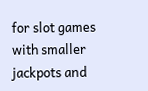for slot games with smaller jackpots and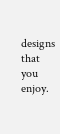designs that you enjoy.